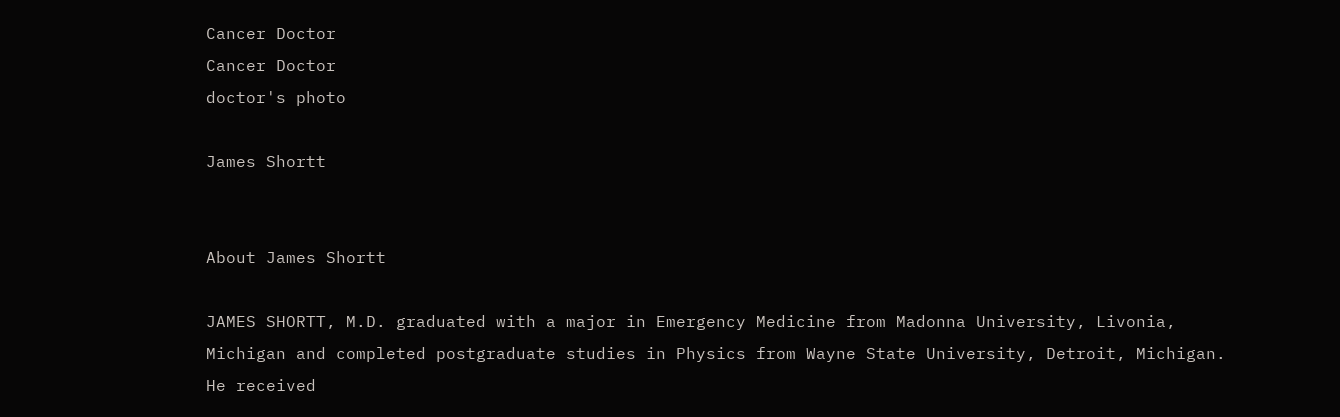Cancer Doctor
Cancer Doctor
doctor's photo

James Shortt


About James Shortt

JAMES SHORTT, M.D. graduated with a major in Emergency Medicine from Madonna University, Livonia, Michigan and completed postgraduate studies in Physics from Wayne State University, Detroit, Michigan. He received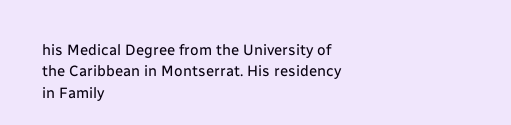his Medical Degree from the University of the Caribbean in Montserrat. His residency in Family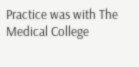Practice was with The Medical College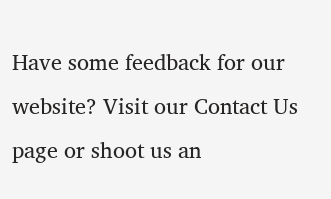Have some feedback for our website? Visit our Contact Us page or shoot us an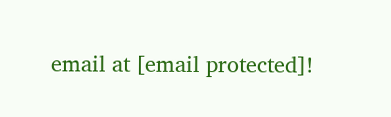email at [email protected]!